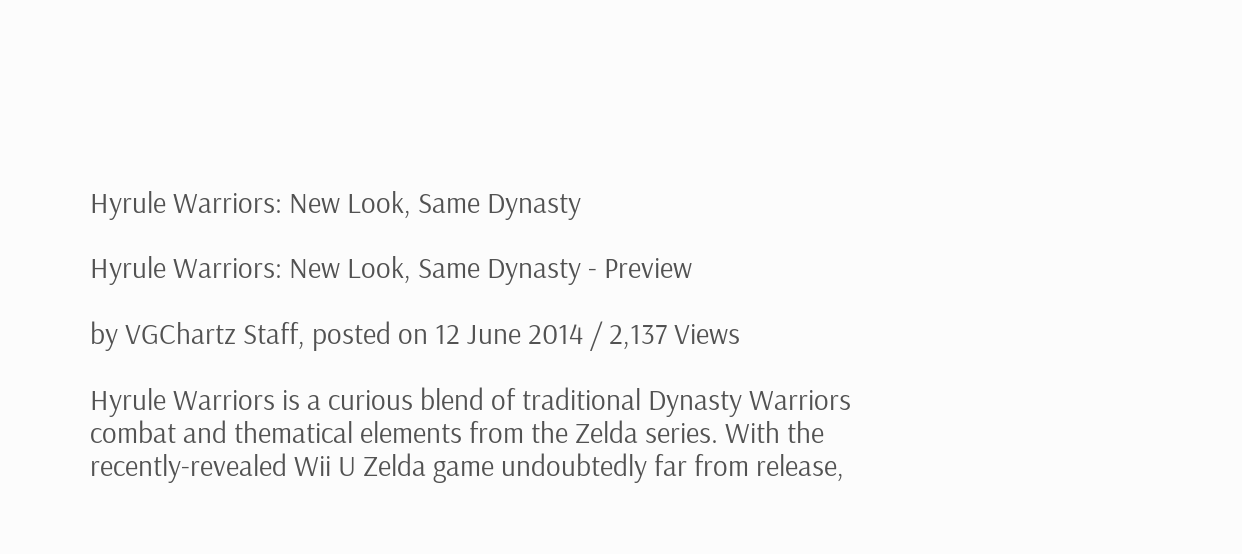Hyrule Warriors: New Look, Same Dynasty

Hyrule Warriors: New Look, Same Dynasty - Preview

by VGChartz Staff, posted on 12 June 2014 / 2,137 Views

Hyrule Warriors is a curious blend of traditional Dynasty Warriors combat and thematical elements from the Zelda series. With the recently-revealed Wii U Zelda game undoubtedly far from release,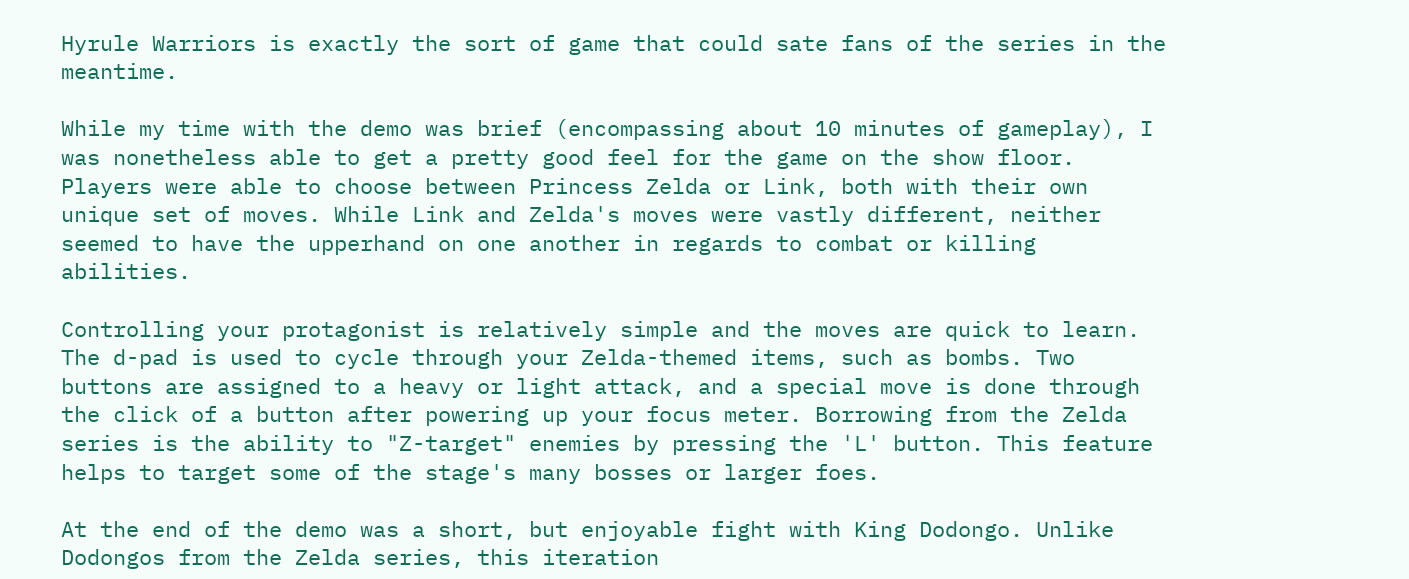Hyrule Warriors is exactly the sort of game that could sate fans of the series in the meantime.

While my time with the demo was brief (encompassing about 10 minutes of gameplay), I was nonetheless able to get a pretty good feel for the game on the show floor. Players were able to choose between Princess Zelda or Link, both with their own unique set of moves. While Link and Zelda's moves were vastly different, neither seemed to have the upperhand on one another in regards to combat or killing abilities.

Controlling your protagonist is relatively simple and the moves are quick to learn. The d-pad is used to cycle through your Zelda-themed items, such as bombs. Two buttons are assigned to a heavy or light attack, and a special move is done through the click of a button after powering up your focus meter. Borrowing from the Zelda series is the ability to "Z-target" enemies by pressing the 'L' button. This feature helps to target some of the stage's many bosses or larger foes.

At the end of the demo was a short, but enjoyable fight with King Dodongo. Unlike Dodongos from the Zelda series, this iteration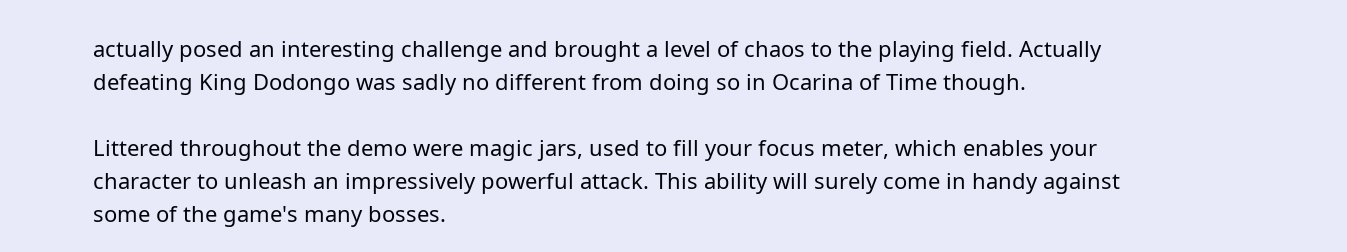actually posed an interesting challenge and brought a level of chaos to the playing field. Actually defeating King Dodongo was sadly no different from doing so in Ocarina of Time though.

Littered throughout the demo were magic jars, used to fill your focus meter, which enables your character to unleash an impressively powerful attack. This ability will surely come in handy against some of the game's many bosses.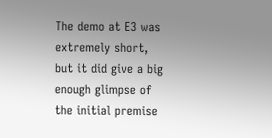The demo at E3 was extremely short, but it did give a big enough glimpse of the initial premise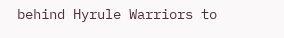behind Hyrule Warriors to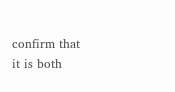confirm that it is both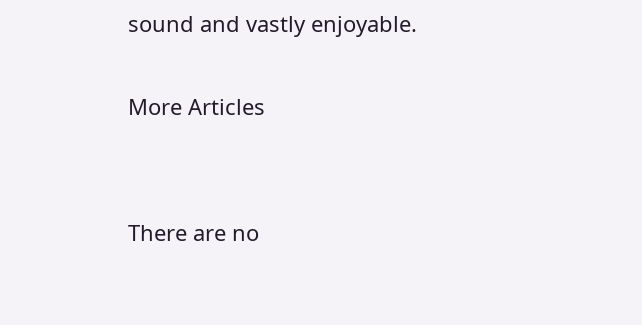sound and vastly enjoyable.

More Articles


There are no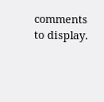comments to display.